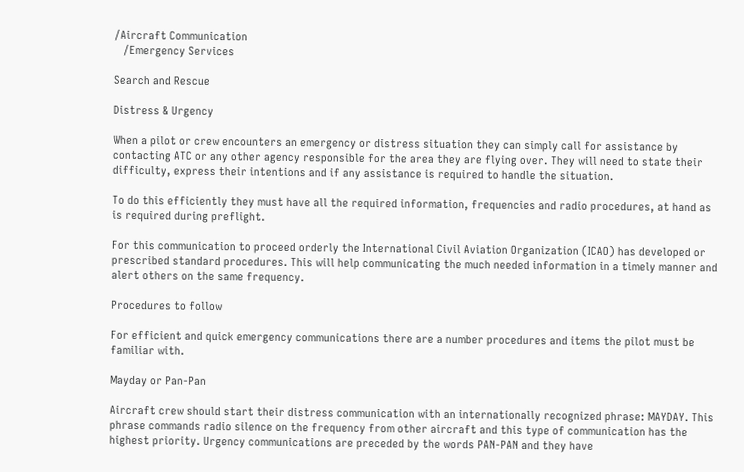/Aircraft Communication
   /Emergency Services

Search and Rescue

Distress & Urgency

When a pilot or crew encounters an emergency or distress situation they can simply call for assistance by contacting ATC or any other agency responsible for the area they are flying over. They will need to state their difficulty, express their intentions and if any assistance is required to handle the situation.

To do this efficiently they must have all the required information, frequencies and radio procedures, at hand as is required during preflight.

For this communication to proceed orderly the International Civil Aviation Organization (ICAO) has developed or prescribed standard procedures. This will help communicating the much needed information in a timely manner and alert others on the same frequency.

Procedures to follow

For efficient and quick emergency communications there are a number procedures and items the pilot must be familiar with.

Mayday or Pan-Pan

Aircraft crew should start their distress communication with an internationally recognized phrase: MAYDAY. This phrase commands radio silence on the frequency from other aircraft and this type of communication has the highest priority. Urgency communications are preceded by the words PAN-PAN and they have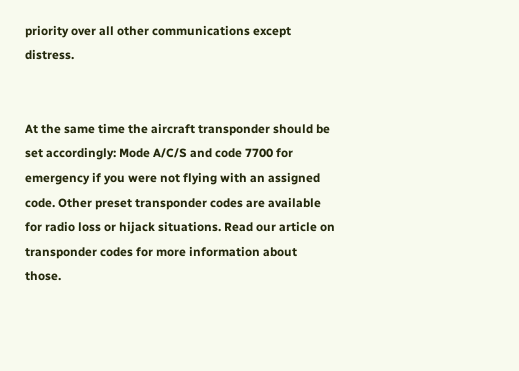priority over all other communications except distress.


At the same time the aircraft transponder should be set accordingly: Mode A/C/S and code 7700 for emergency if you were not flying with an assigned code. Other preset transponder codes are available for radio loss or hijack situations. Read our article on transponder codes for more information about those.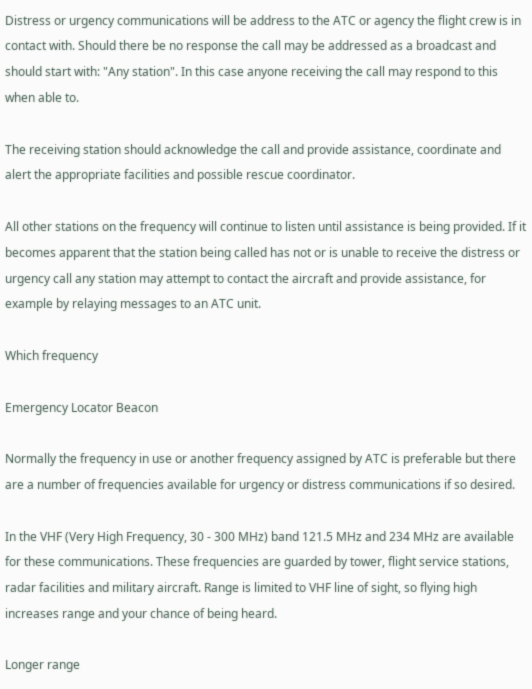Distress or urgency communications will be address to the ATC or agency the flight crew is in contact with. Should there be no response the call may be addressed as a broadcast and should start with: "Any station". In this case anyone receiving the call may respond to this when able to.

The receiving station should acknowledge the call and provide assistance, coordinate and alert the appropriate facilities and possible rescue coordinator.

All other stations on the frequency will continue to listen until assistance is being provided. If it becomes apparent that the station being called has not or is unable to receive the distress or urgency call any station may attempt to contact the aircraft and provide assistance, for example by relaying messages to an ATC unit.

Which frequency

Emergency Locator Beacon

Normally the frequency in use or another frequency assigned by ATC is preferable but there are a number of frequencies available for urgency or distress communications if so desired.

In the VHF (Very High Frequency, 30 - 300 MHz) band 121.5 MHz and 234 MHz are available for these communications. These frequencies are guarded by tower, flight service stations, radar facilities and military aircraft. Range is limited to VHF line of sight, so flying high increases range and your chance of being heard.

Longer range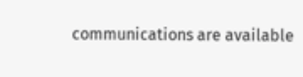communications are available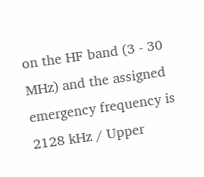on the HF band (3 - 30 MHz) and the assigned emergency frequency is 2128 kHz / Upper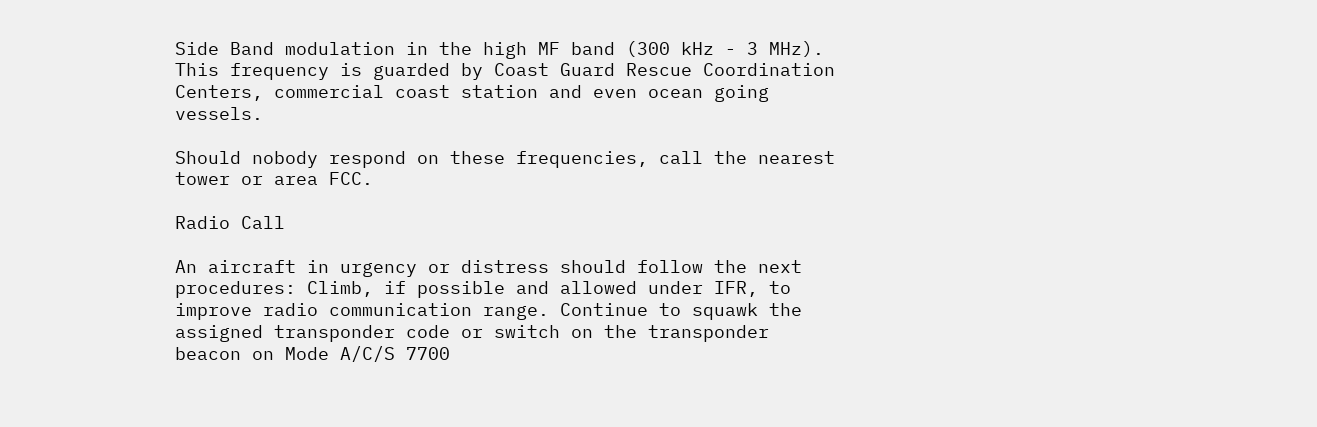Side Band modulation in the high MF band (300 kHz - 3 MHz). This frequency is guarded by Coast Guard Rescue Coordination Centers, commercial coast station and even ocean going vessels.

Should nobody respond on these frequencies, call the nearest tower or area FCC.

Radio Call

An aircraft in urgency or distress should follow the next procedures: Climb, if possible and allowed under IFR, to improve radio communication range. Continue to squawk the assigned transponder code or switch on the transponder beacon on Mode A/C/S 7700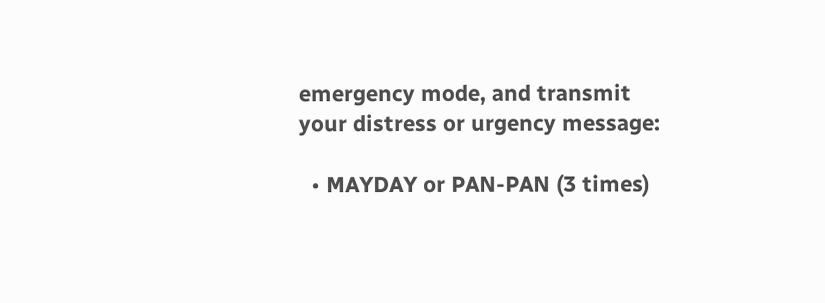emergency mode, and transmit your distress or urgency message:

  • MAYDAY or PAN-PAN (3 times)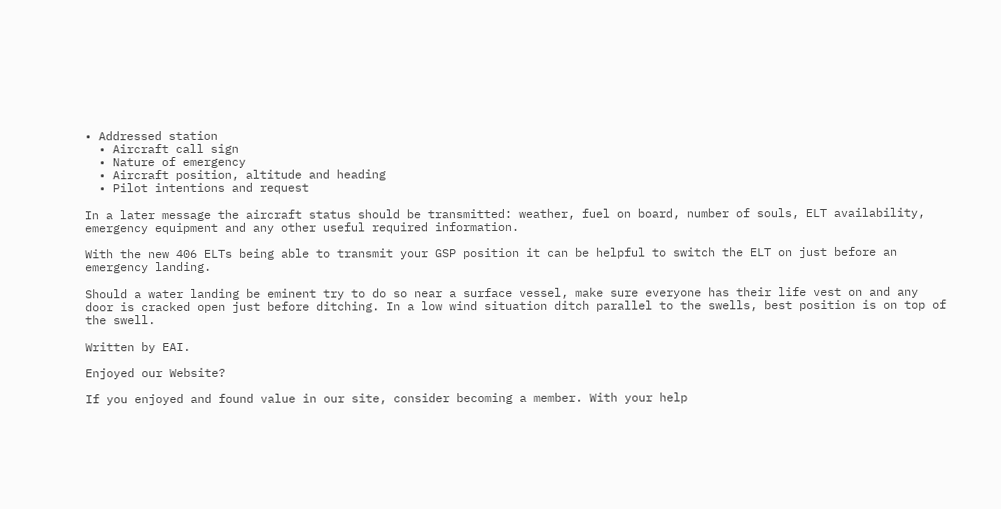• Addressed station
  • Aircraft call sign
  • Nature of emergency
  • Aircraft position, altitude and heading
  • Pilot intentions and request

In a later message the aircraft status should be transmitted: weather, fuel on board, number of souls, ELT availability, emergency equipment and any other useful required information.

With the new 406 ELTs being able to transmit your GSP position it can be helpful to switch the ELT on just before an emergency landing.

Should a water landing be eminent try to do so near a surface vessel, make sure everyone has their life vest on and any door is cracked open just before ditching. In a low wind situation ditch parallel to the swells, best position is on top of the swell.

Written by EAI.

Enjoyed our Website?

If you enjoyed and found value in our site, consider becoming a member. With your help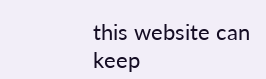this website can keep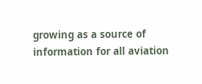growing as a source of information for all aviation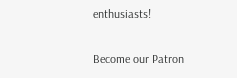enthusiasts!

Become our Patron